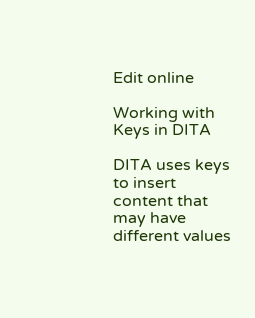Edit online

Working with Keys in DITA

DITA uses keys to insert content that may have different values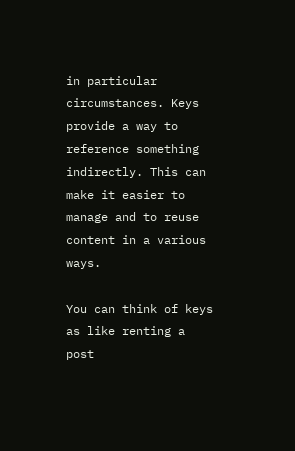in particular circumstances. Keys provide a way to reference something indirectly. This can make it easier to manage and to reuse content in a various ways.

You can think of keys as like renting a post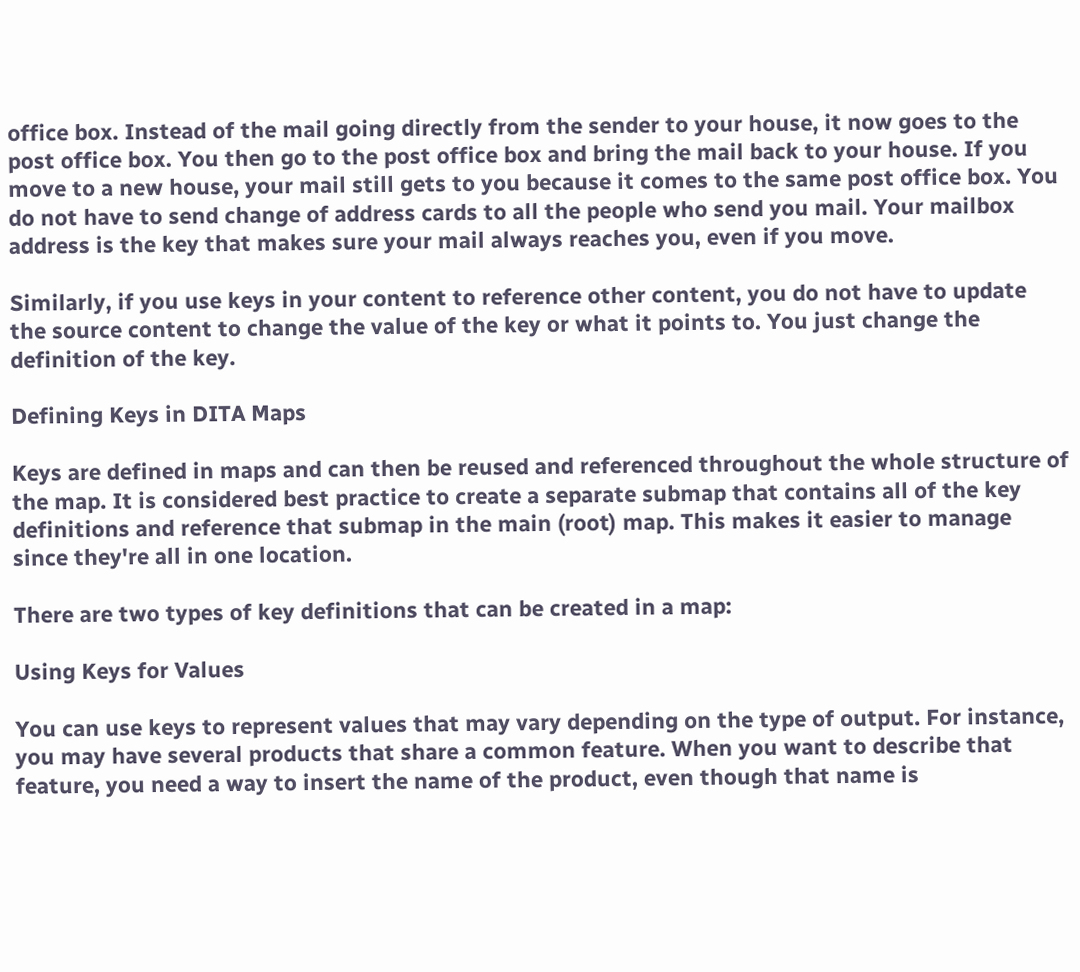office box. Instead of the mail going directly from the sender to your house, it now goes to the post office box. You then go to the post office box and bring the mail back to your house. If you move to a new house, your mail still gets to you because it comes to the same post office box. You do not have to send change of address cards to all the people who send you mail. Your mailbox address is the key that makes sure your mail always reaches you, even if you move.

Similarly, if you use keys in your content to reference other content, you do not have to update the source content to change the value of the key or what it points to. You just change the definition of the key.

Defining Keys in DITA Maps

Keys are defined in maps and can then be reused and referenced throughout the whole structure of the map. It is considered best practice to create a separate submap that contains all of the key definitions and reference that submap in the main (root) map. This makes it easier to manage since they're all in one location.

There are two types of key definitions that can be created in a map:

Using Keys for Values

You can use keys to represent values that may vary depending on the type of output. For instance, you may have several products that share a common feature. When you want to describe that feature, you need a way to insert the name of the product, even though that name is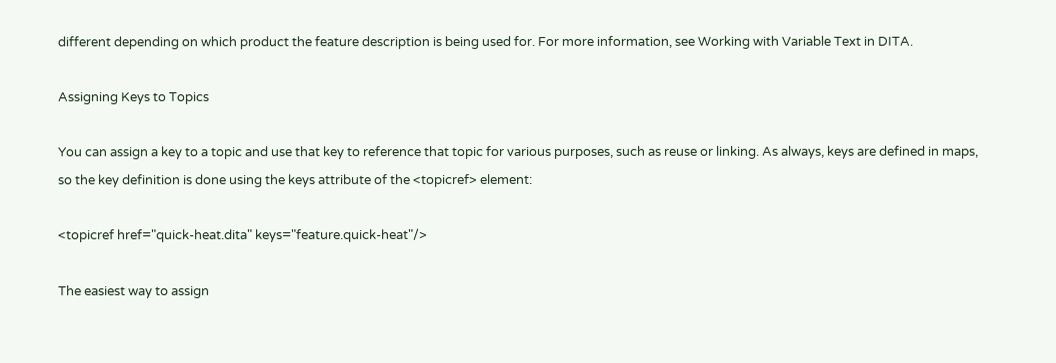different depending on which product the feature description is being used for. For more information, see Working with Variable Text in DITA.

Assigning Keys to Topics

You can assign a key to a topic and use that key to reference that topic for various purposes, such as reuse or linking. As always, keys are defined in maps, so the key definition is done using the keys attribute of the <topicref> element:

<topicref href="quick-heat.dita" keys="feature.quick-heat"/>

The easiest way to assign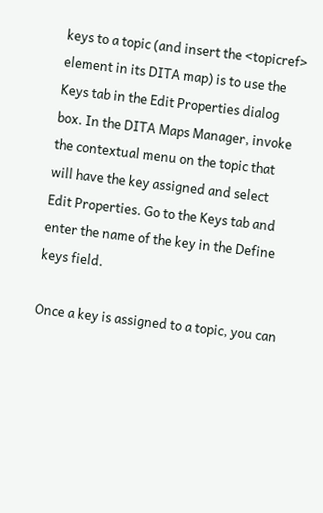keys to a topic (and insert the <topicref> element in its DITA map) is to use the Keys tab in the Edit Properties dialog box. In the DITA Maps Manager, invoke the contextual menu on the topic that will have the key assigned and select Edit Properties. Go to the Keys tab and enter the name of the key in the Define keys field.

Once a key is assigned to a topic, you can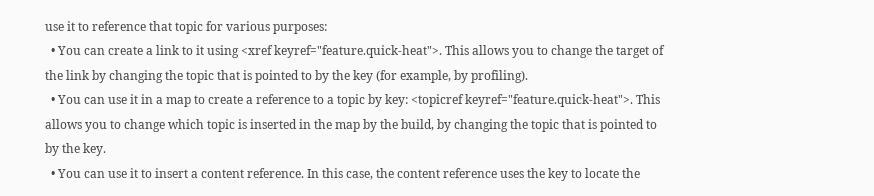use it to reference that topic for various purposes:
  • You can create a link to it using <xref keyref="feature.quick-heat">. This allows you to change the target of the link by changing the topic that is pointed to by the key (for example, by profiling).
  • You can use it in a map to create a reference to a topic by key: <topicref keyref="feature.quick-heat">. This allows you to change which topic is inserted in the map by the build, by changing the topic that is pointed to by the key.
  • You can use it to insert a content reference. In this case, the content reference uses the key to locate the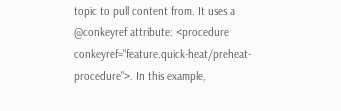topic to pull content from. It uses a @conkeyref attribute: <procedure conkeyref="feature.quick-heat/preheat-procedure">. In this example,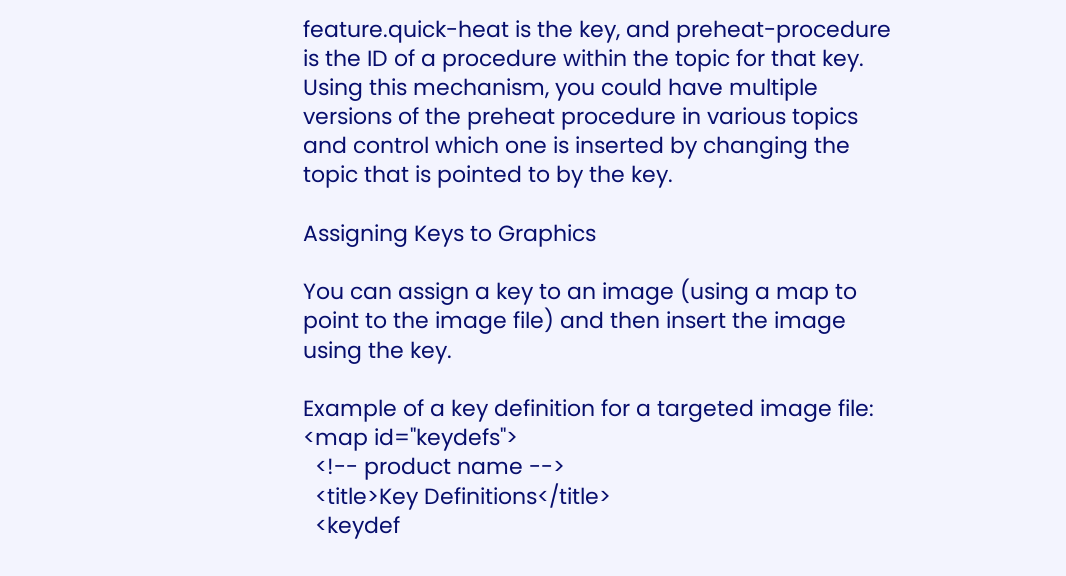feature.quick-heat is the key, and preheat-procedure is the ID of a procedure within the topic for that key. Using this mechanism, you could have multiple versions of the preheat procedure in various topics and control which one is inserted by changing the topic that is pointed to by the key.

Assigning Keys to Graphics

You can assign a key to an image (using a map to point to the image file) and then insert the image using the key.

Example of a key definition for a targeted image file:
<map id="keydefs">
  <!-- product name -->
  <title>Key Definitions</title>
  <keydef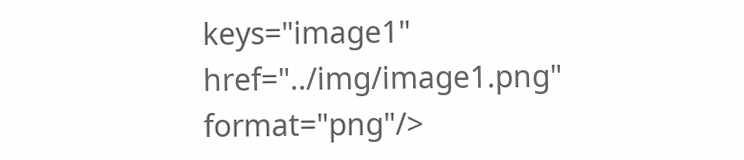keys="image1" href="../img/image1.png" format="png"/>